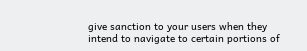give sanction to your users when they intend to navigate to certain portions of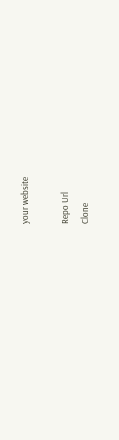your website

Repo Url
Clone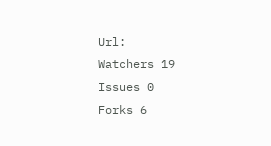Url:
Watchers 19
Issues 0
Forks 6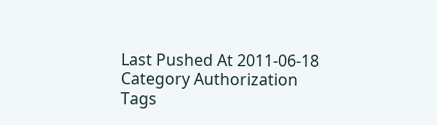Last Pushed At 2011-06-18
Category Authorization
Tags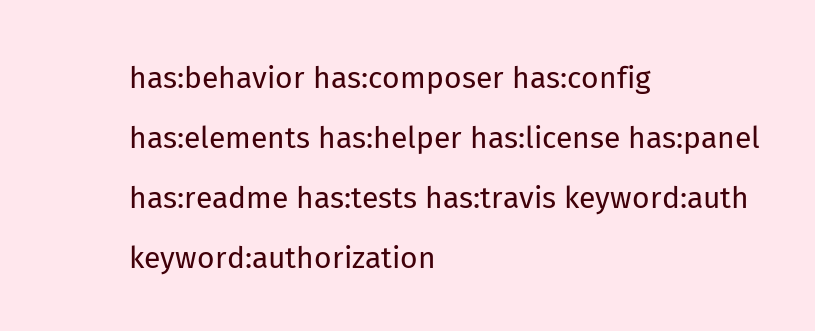has:behavior has:composer has:config has:elements has:helper has:license has:panel has:readme has:tests has:travis keyword:auth keyword:authorization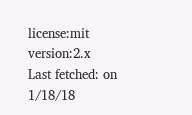license:mit version:2.x
Last fetched: on 1/18/18